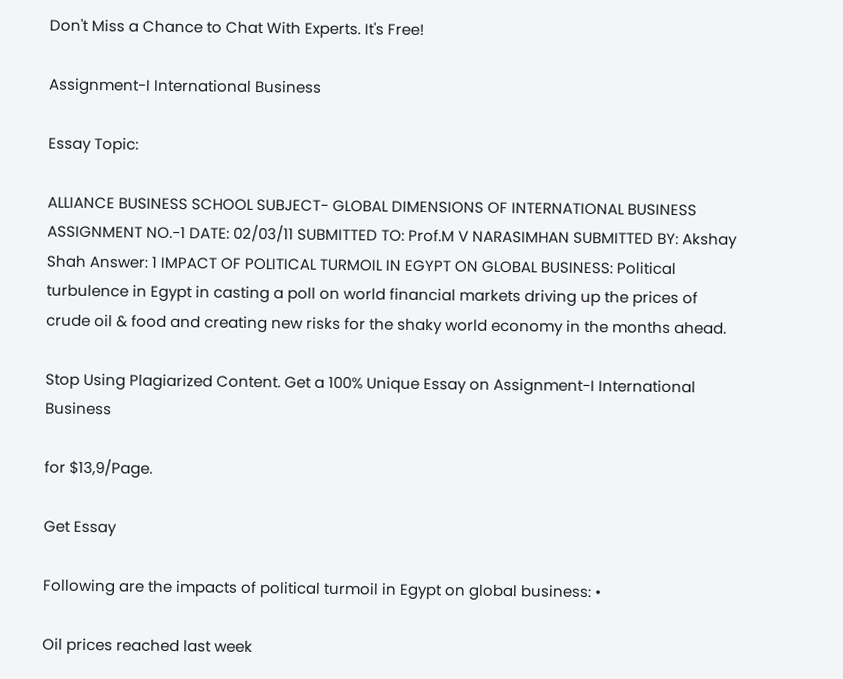Don't Miss a Chance to Chat With Experts. It's Free!

Assignment-I International Business

Essay Topic:

ALLIANCE BUSINESS SCHOOL SUBJECT- GLOBAL DIMENSIONS OF INTERNATIONAL BUSINESS ASSIGNMENT NO.-1 DATE: 02/03/11 SUBMITTED TO: Prof.M V NARASIMHAN SUBMITTED BY: Akshay Shah Answer: 1 IMPACT OF POLITICAL TURMOIL IN EGYPT ON GLOBAL BUSINESS: Political turbulence in Egypt in casting a poll on world financial markets driving up the prices of crude oil & food and creating new risks for the shaky world economy in the months ahead.

Stop Using Plagiarized Content. Get a 100% Unique Essay on Assignment-I International Business

for $13,9/Page.

Get Essay

Following are the impacts of political turmoil in Egypt on global business: •

Oil prices reached last week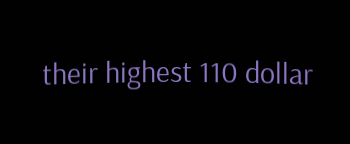their highest 110 dollar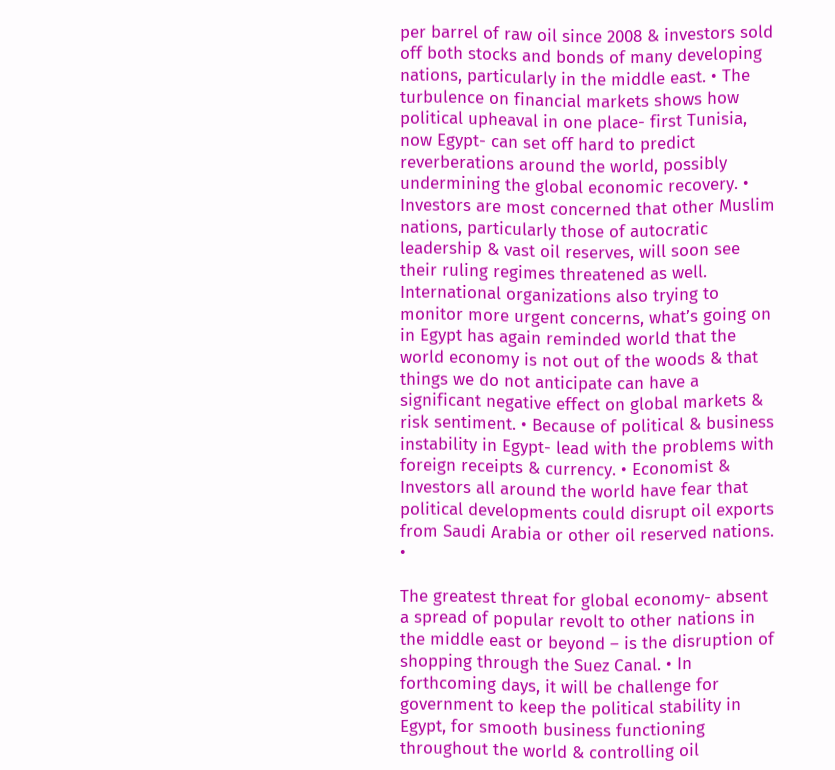per barrel of raw oil since 2008 & investors sold off both stocks and bonds of many developing nations, particularly in the middle east. • The turbulence on financial markets shows how political upheaval in one place- first Tunisia, now Egypt- can set off hard to predict reverberations around the world, possibly undermining the global economic recovery. • Investors are most concerned that other Muslim nations, particularly those of autocratic leadership & vast oil reserves, will soon see their ruling regimes threatened as well. International organizations also trying to monitor more urgent concerns, what’s going on in Egypt has again reminded world that the world economy is not out of the woods & that things we do not anticipate can have a significant negative effect on global markets & risk sentiment. • Because of political & business instability in Egypt- lead with the problems with foreign receipts & currency. • Economist & Investors all around the world have fear that political developments could disrupt oil exports from Saudi Arabia or other oil reserved nations. •

The greatest threat for global economy- absent a spread of popular revolt to other nations in the middle east or beyond – is the disruption of shopping through the Suez Canal. • In forthcoming days, it will be challenge for government to keep the political stability in Egypt, for smooth business functioning throughout the world & controlling oil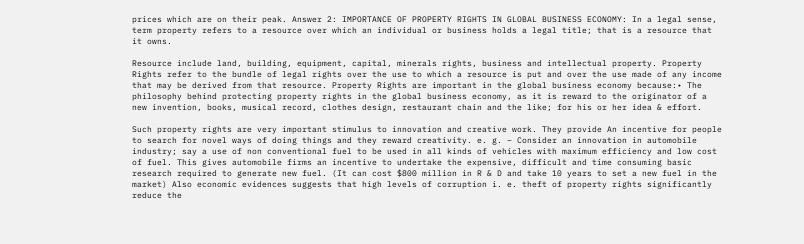prices which are on their peak. Answer 2: IMPORTANCE OF PROPERTY RIGHTS IN GLOBAL BUSINESS ECONOMY: In a legal sense, term property refers to a resource over which an individual or business holds a legal title; that is a resource that it owns.

Resource include land, building, equipment, capital, minerals rights, business and intellectual property. Property Rights refer to the bundle of legal rights over the use to which a resource is put and over the use made of any income that may be derived from that resource. Property Rights are important in the global business economy because:• The philosophy behind protecting property rights in the global business economy, as it is reward to the originator of a new invention, books, musical record, clothes design, restaurant chain and the like; for his or her idea & effort.

Such property rights are very important stimulus to innovation and creative work. They provide An incentive for people to search for novel ways of doing things and they reward creativity. e. g. – Consider an innovation in automobile industry; say a use of non conventional fuel to be used in all kinds of vehicles with maximum efficiency and low cost of fuel. This gives automobile firms an incentive to undertake the expensive, difficult and time consuming basic research required to generate new fuel. (It can cost $800 million in R & D and take 10 years to set a new fuel in the market) Also economic evidences suggests that high levels of corruption i. e. theft of property rights significantly reduce the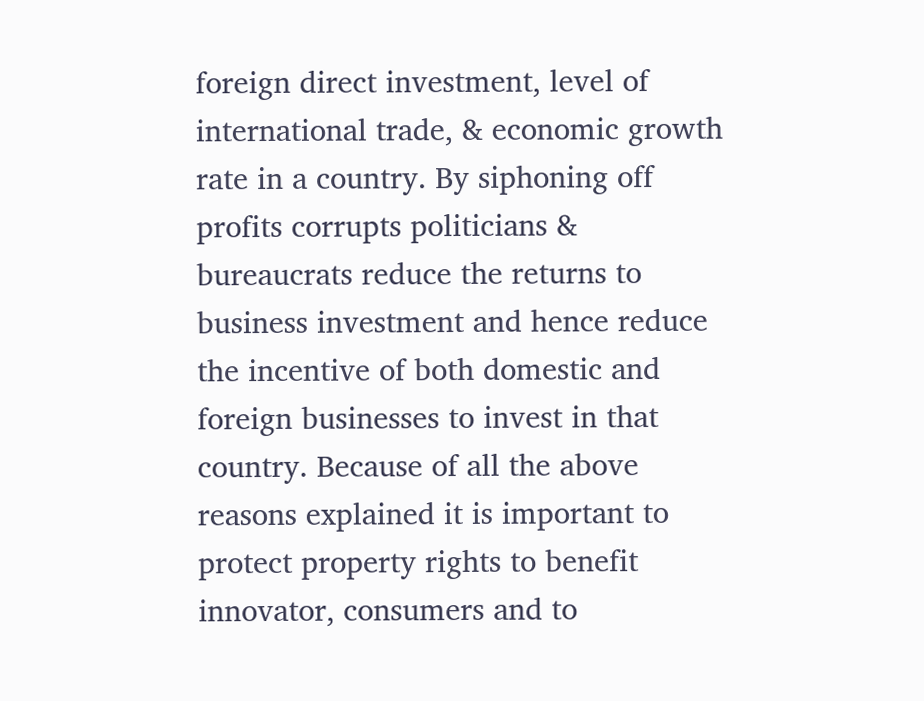foreign direct investment, level of international trade, & economic growth rate in a country. By siphoning off profits corrupts politicians & bureaucrats reduce the returns to business investment and hence reduce the incentive of both domestic and foreign businesses to invest in that country. Because of all the above reasons explained it is important to protect property rights to benefit innovator, consumers and to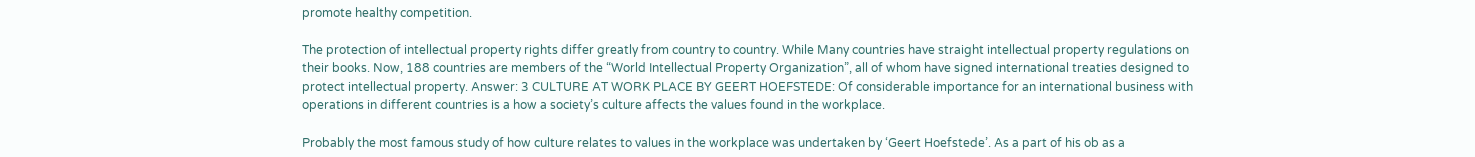promote healthy competition.

The protection of intellectual property rights differ greatly from country to country. While Many countries have straight intellectual property regulations on their books. Now, 188 countries are members of the “World Intellectual Property Organization”, all of whom have signed international treaties designed to protect intellectual property. Answer: 3 CULTURE AT WORK PLACE BY GEERT HOEFSTEDE: Of considerable importance for an international business with operations in different countries is a how a society’s culture affects the values found in the workplace.

Probably the most famous study of how culture relates to values in the workplace was undertaken by ‘Geert Hoefstede’. As a part of his ob as a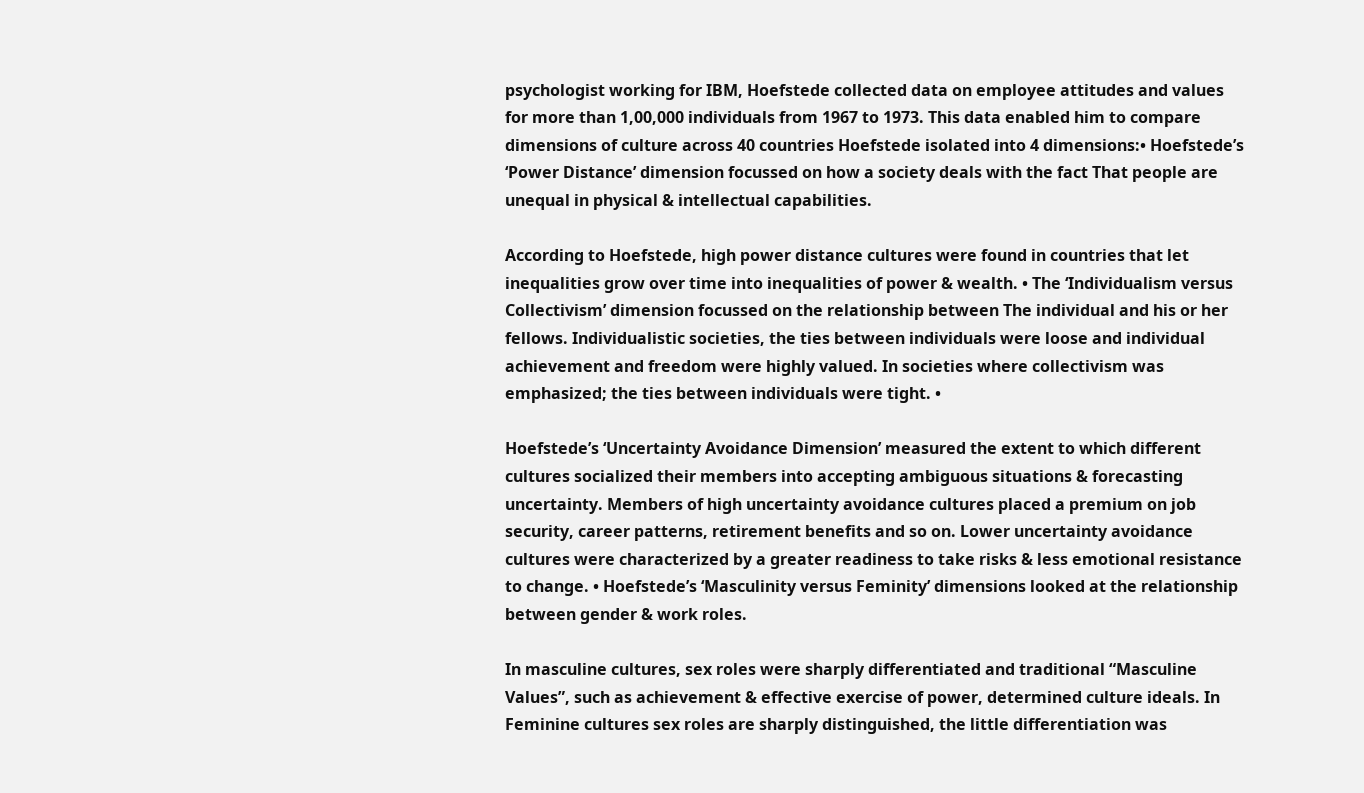psychologist working for IBM, Hoefstede collected data on employee attitudes and values for more than 1,00,000 individuals from 1967 to 1973. This data enabled him to compare dimensions of culture across 40 countries Hoefstede isolated into 4 dimensions:• Hoefstede’s ‘Power Distance’ dimension focussed on how a society deals with the fact That people are unequal in physical & intellectual capabilities.

According to Hoefstede, high power distance cultures were found in countries that let inequalities grow over time into inequalities of power & wealth. • The ‘Individualism versus Collectivism’ dimension focussed on the relationship between The individual and his or her fellows. Individualistic societies, the ties between individuals were loose and individual achievement and freedom were highly valued. In societies where collectivism was emphasized; the ties between individuals were tight. •

Hoefstede’s ‘Uncertainty Avoidance Dimension’ measured the extent to which different cultures socialized their members into accepting ambiguous situations & forecasting uncertainty. Members of high uncertainty avoidance cultures placed a premium on job security, career patterns, retirement benefits and so on. Lower uncertainty avoidance cultures were characterized by a greater readiness to take risks & less emotional resistance to change. • Hoefstede’s ‘Masculinity versus Feminity’ dimensions looked at the relationship between gender & work roles.

In masculine cultures, sex roles were sharply differentiated and traditional “Masculine Values”, such as achievement & effective exercise of power, determined culture ideals. In Feminine cultures sex roles are sharply distinguished, the little differentiation was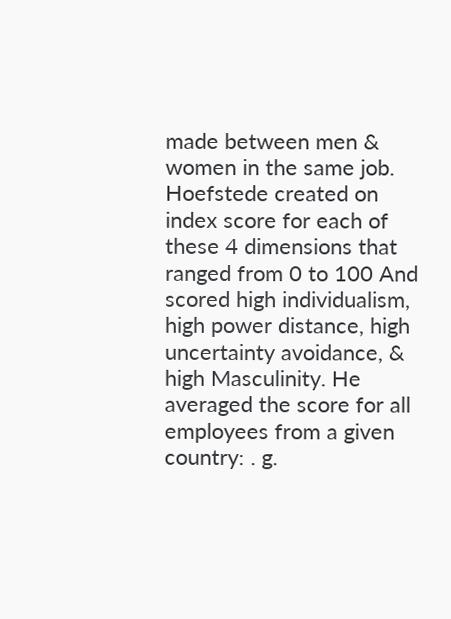made between men & women in the same job. Hoefstede created on index score for each of these 4 dimensions that ranged from 0 to 100 And scored high individualism, high power distance, high uncertainty avoidance, & high Masculinity. He averaged the score for all employees from a given country: . g.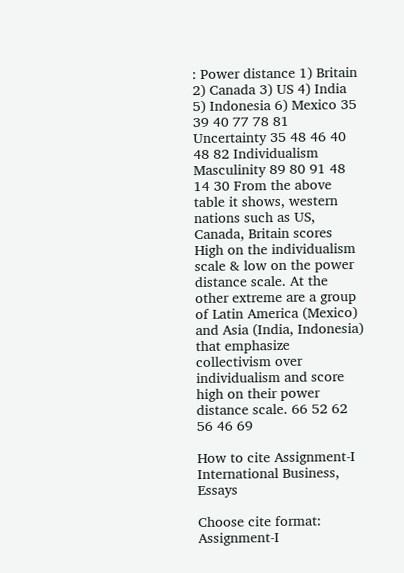: Power distance 1) Britain 2) Canada 3) US 4) India 5) Indonesia 6) Mexico 35 39 40 77 78 81 Uncertainty 35 48 46 40 48 82 Individualism Masculinity 89 80 91 48 14 30 From the above table it shows, western nations such as US, Canada, Britain scores High on the individualism scale & low on the power distance scale. At the other extreme are a group of Latin America (Mexico) and Asia (India, Indonesia) that emphasize collectivism over individualism and score high on their power distance scale. 66 52 62 56 46 69

How to cite Assignment-I International Business, Essays

Choose cite format:
Assignment-I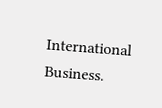International Business.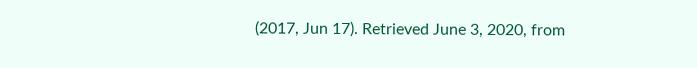(2017, Jun 17). Retrieved June 3, 2020, from